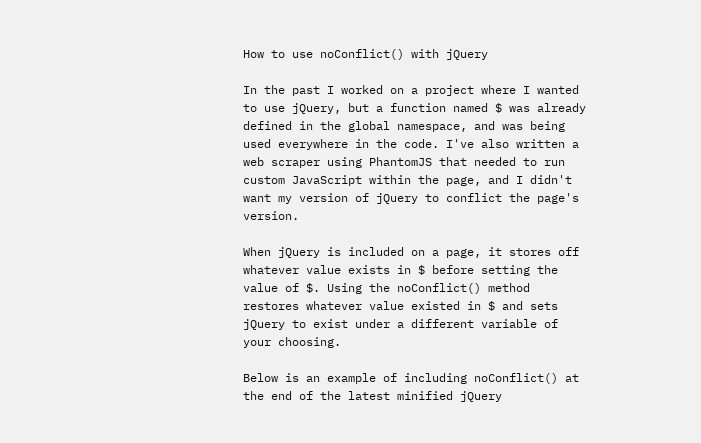How to use noConflict() with jQuery

In the past I worked on a project where I wanted to use jQuery, but a function named $ was already defined in the global namespace, and was being used everywhere in the code. I've also written a web scraper using PhantomJS that needed to run custom JavaScript within the page, and I didn't want my version of jQuery to conflict the page's version.

When jQuery is included on a page, it stores off whatever value exists in $ before setting the value of $. Using the noConflict() method restores whatever value existed in $ and sets jQuery to exist under a different variable of your choosing.

Below is an example of including noConflict() at the end of the latest minified jQuery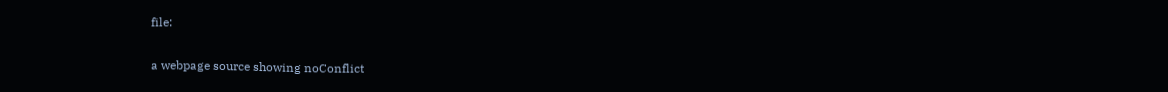file:

a webpage source showing noConflict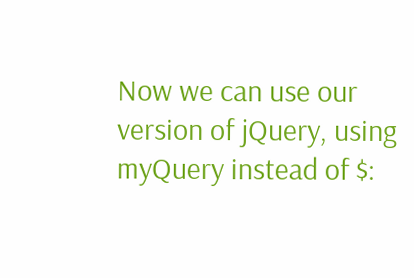Now we can use our version of jQuery, using myQuery instead of $: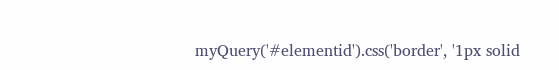myQuery('#elementid').css('border', '1px solid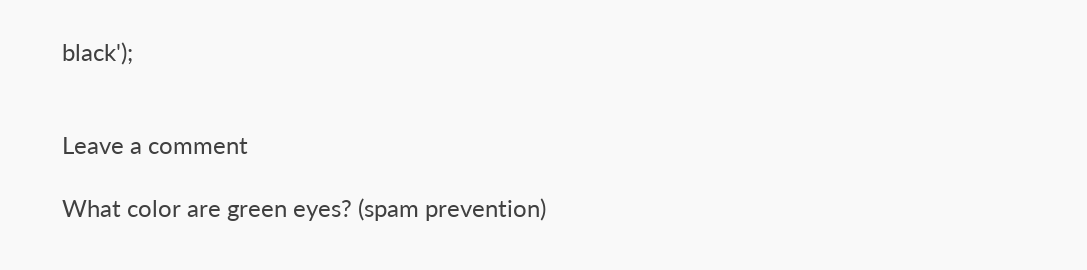black');


Leave a comment

What color are green eyes? (spam prevention)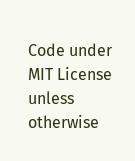Code under MIT License unless otherwise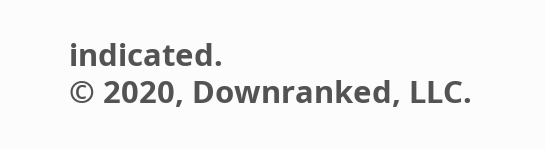indicated.
© 2020, Downranked, LLC.